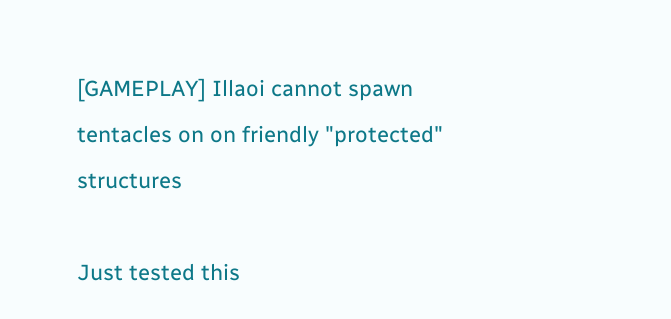[GAMEPLAY] Illaoi cannot spawn tentacles on on friendly "protected" structures

Just tested this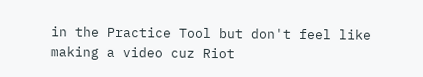in the Practice Tool but don't feel like making a video cuz Riot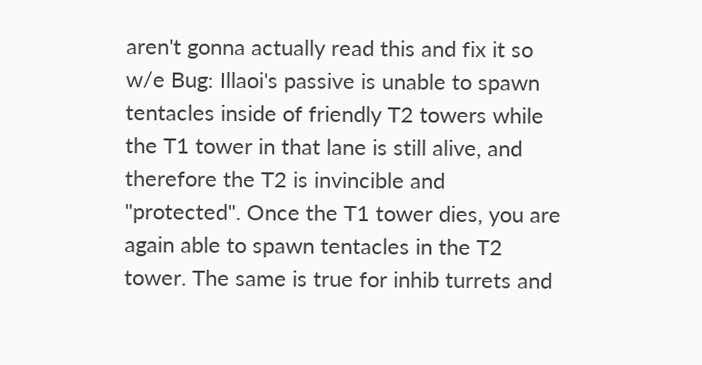aren't gonna actually read this and fix it so w/e Bug: Illaoi's passive is unable to spawn tentacles inside of friendly T2 towers while the T1 tower in that lane is still alive, and therefore the T2 is invincible and "protected". Once the T1 tower dies, you are again able to spawn tentacles in the T2 tower. The same is true for inhib turrets and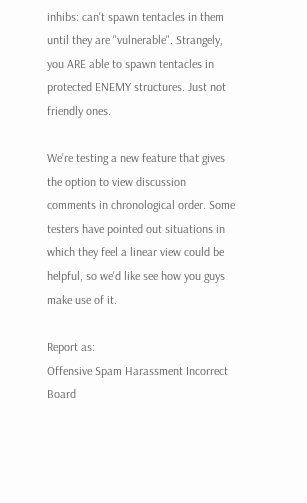inhibs: can't spawn tentacles in them until they are "vulnerable". Strangely, you ARE able to spawn tentacles in protected ENEMY structures. Just not friendly ones.

We're testing a new feature that gives the option to view discussion comments in chronological order. Some testers have pointed out situations in which they feel a linear view could be helpful, so we'd like see how you guys make use of it.

Report as:
Offensive Spam Harassment Incorrect Board